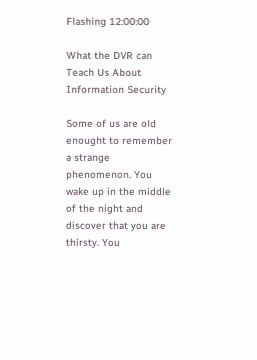Flashing 12:00:00

What the DVR can Teach Us About Information Security

Some of us are old enought to remember a strange phenomenon. You wake up in the middle of the night and discover that you are thirsty. You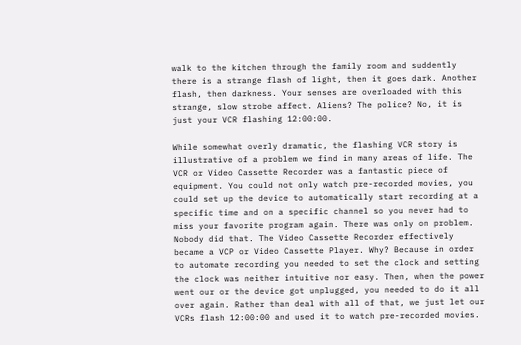walk to the kitchen through the family room and suddently there is a strange flash of light, then it goes dark. Another flash, then darkness. Your senses are overloaded with this strange, slow strobe affect. Aliens? The police? No, it is just your VCR flashing 12:00:00.

While somewhat overly dramatic, the flashing VCR story is illustrative of a problem we find in many areas of life. The VCR or Video Cassette Recorder was a fantastic piece of equipment. You could not only watch pre-recorded movies, you could set up the device to automatically start recording at a specific time and on a specific channel so you never had to miss your favorite program again. There was only on problem. Nobody did that. The Video Cassette Recorder effectively became a VCP or Video Cassette Player. Why? Because in order to automate recording you needed to set the clock and setting the clock was neither intuitive nor easy. Then, when the power went our or the device got unplugged, you needed to do it all over again. Rather than deal with all of that, we just let our VCRs flash 12:00:00 and used it to watch pre-recorded movies.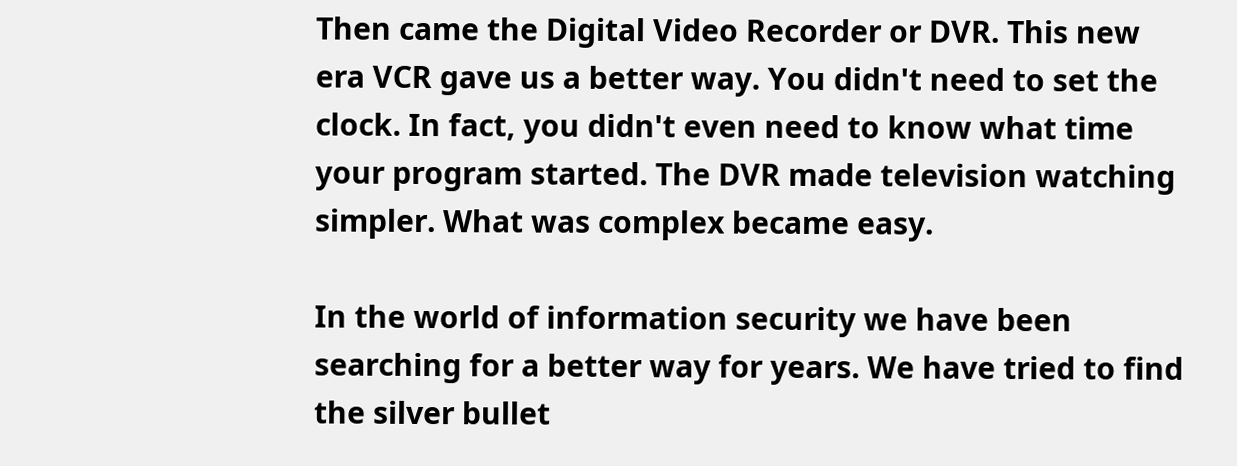Then came the Digital Video Recorder or DVR. This new era VCR gave us a better way. You didn't need to set the clock. In fact, you didn't even need to know what time your program started. The DVR made television watching simpler. What was complex became easy.

In the world of information security we have been searching for a better way for years. We have tried to find the silver bullet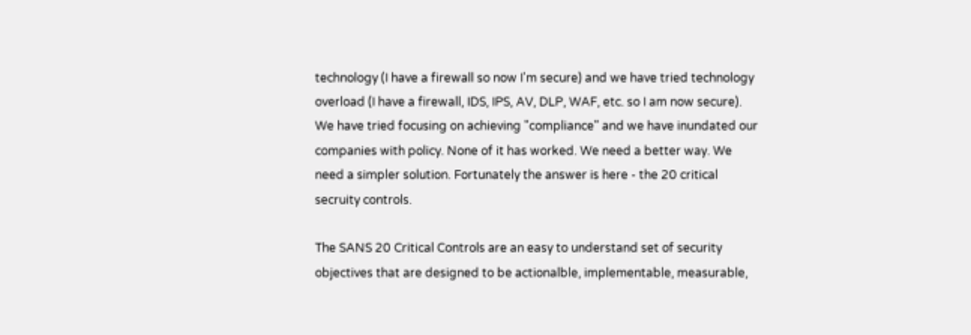technology (I have a firewall so now I'm secure) and we have tried technology overload (I have a firewall, IDS, IPS, AV, DLP, WAF, etc. so I am now secure). We have tried focusing on achieving "compliance" and we have inundated our companies with policy. None of it has worked. We need a better way. We need a simpler solution. Fortunately the answer is here - the 20 critical secruity controls.

The SANS 20 Critical Controls are an easy to understand set of security objectives that are designed to be actionalble, implementable, measurable,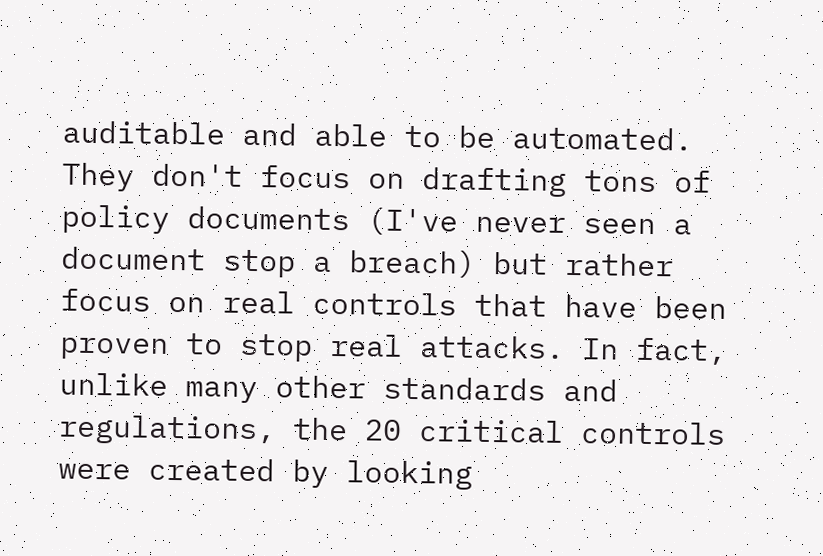auditable and able to be automated. They don't focus on drafting tons of policy documents (I've never seen a document stop a breach) but rather focus on real controls that have been proven to stop real attacks. In fact, unlike many other standards and regulations, the 20 critical controls were created by looking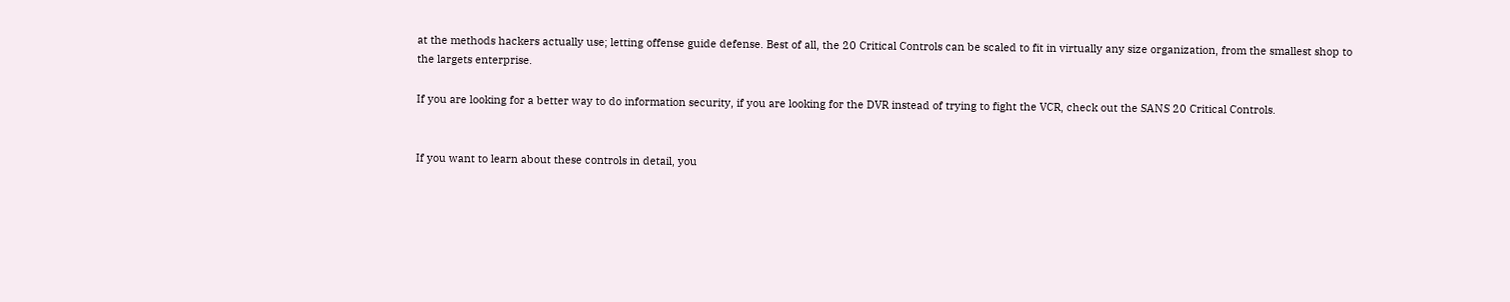at the methods hackers actually use; letting offense guide defense. Best of all, the 20 Critical Controls can be scaled to fit in virtually any size organization, from the smallest shop to the largets enterprise.

If you are looking for a better way to do information security, if you are looking for the DVR instead of trying to fight the VCR, check out the SANS 20 Critical Controls.


If you want to learn about these controls in detail, you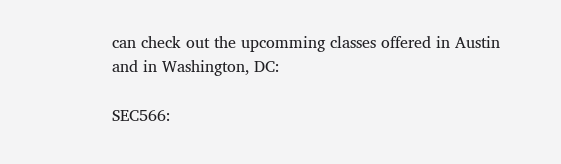can check out the upcomming classes offered in Austin and in Washington, DC:

SEC566: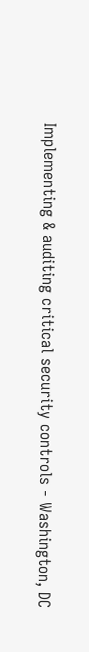Implementing & auditing critical security controls - Washington, DC